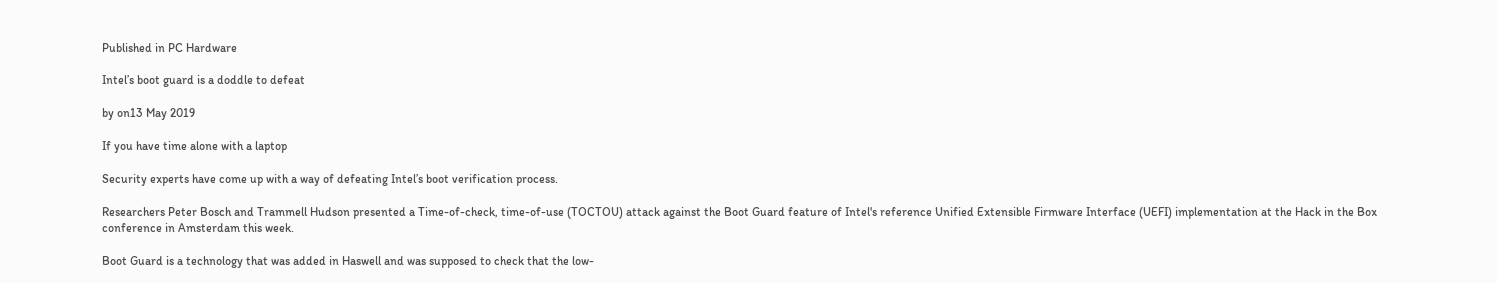Published in PC Hardware

Intel’s boot guard is a doddle to defeat

by on13 May 2019

If you have time alone with a laptop

Security experts have come up with a way of defeating Intel’s boot verification process.

Researchers Peter Bosch and Trammell Hudson presented a Time-of-check, time-of-use (TOCTOU) attack against the Boot Guard feature of Intel's reference Unified Extensible Firmware Interface (UEFI) implementation at the Hack in the Box conference in Amsterdam this week.

Boot Guard is a technology that was added in Haswell and was supposed to check that the low-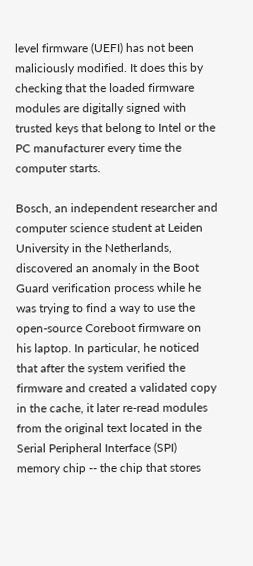level firmware (UEFI) has not been maliciously modified. It does this by checking that the loaded firmware modules are digitally signed with trusted keys that belong to Intel or the PC manufacturer every time the computer starts.

Bosch, an independent researcher and computer science student at Leiden University in the Netherlands, discovered an anomaly in the Boot Guard verification process while he was trying to find a way to use the open-source Coreboot firmware on his laptop. In particular, he noticed that after the system verified the firmware and created a validated copy in the cache, it later re-read modules from the original text located in the Serial Peripheral Interface (SPI) memory chip -- the chip that stores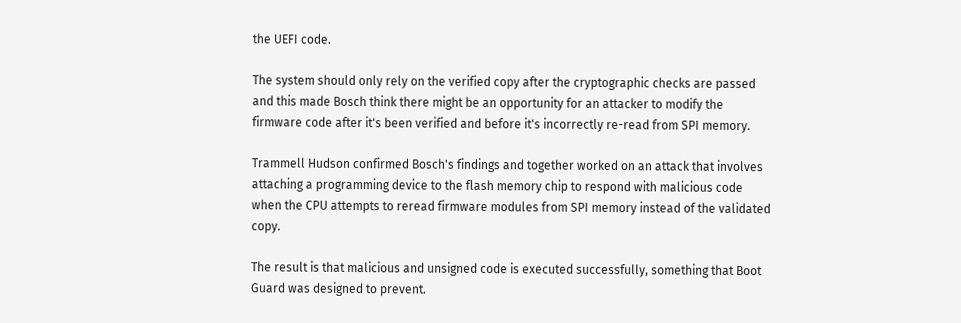the UEFI code.

The system should only rely on the verified copy after the cryptographic checks are passed and this made Bosch think there might be an opportunity for an attacker to modify the firmware code after it's been verified and before it's incorrectly re-read from SPI memory.

Trammell Hudson confirmed Bosch's findings and together worked on an attack that involves attaching a programming device to the flash memory chip to respond with malicious code when the CPU attempts to reread firmware modules from SPI memory instead of the validated copy.

The result is that malicious and unsigned code is executed successfully, something that Boot Guard was designed to prevent.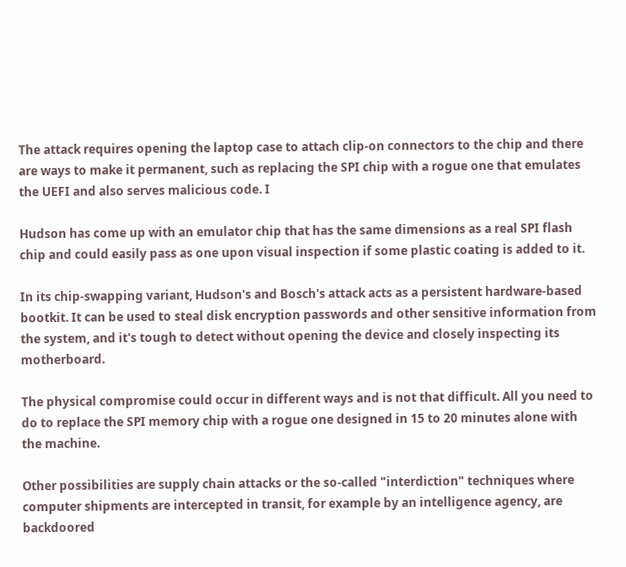The attack requires opening the laptop case to attach clip-on connectors to the chip and there are ways to make it permanent, such as replacing the SPI chip with a rogue one that emulates the UEFI and also serves malicious code. I

Hudson has come up with an emulator chip that has the same dimensions as a real SPI flash chip and could easily pass as one upon visual inspection if some plastic coating is added to it.

In its chip-swapping variant, Hudson's and Bosch's attack acts as a persistent hardware-based bootkit. It can be used to steal disk encryption passwords and other sensitive information from the system, and it's tough to detect without opening the device and closely inspecting its motherboard.

The physical compromise could occur in different ways and is not that difficult. All you need to do to replace the SPI memory chip with a rogue one designed in 15 to 20 minutes alone with the machine.

Other possibilities are supply chain attacks or the so-called "interdiction" techniques where computer shipments are intercepted in transit, for example by an intelligence agency, are backdoored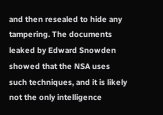and then resealed to hide any tampering. The documents leaked by Edward Snowden showed that the NSA uses such techniques, and it is likely not the only intelligence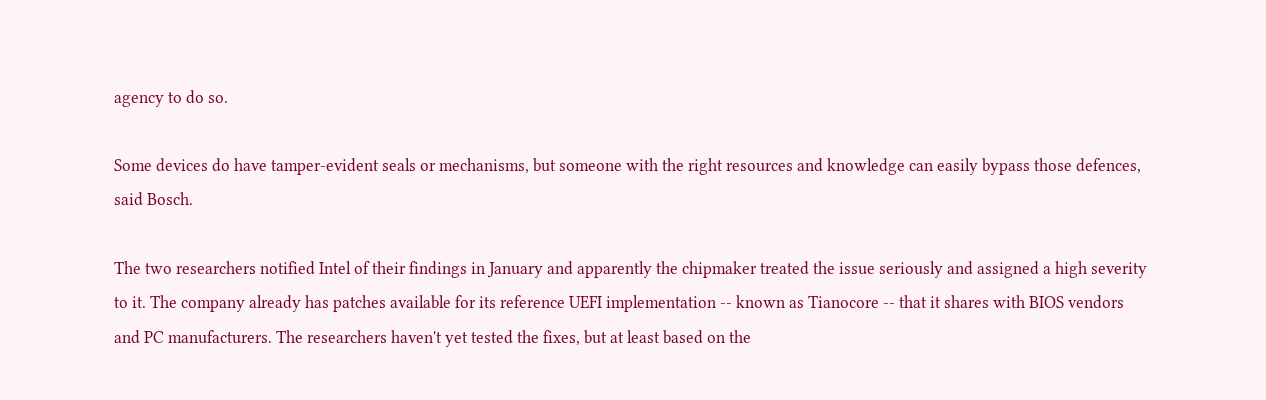agency to do so.

Some devices do have tamper-evident seals or mechanisms, but someone with the right resources and knowledge can easily bypass those defences, said Bosch.

The two researchers notified Intel of their findings in January and apparently the chipmaker treated the issue seriously and assigned a high severity to it. The company already has patches available for its reference UEFI implementation -- known as Tianocore -- that it shares with BIOS vendors and PC manufacturers. The researchers haven't yet tested the fixes, but at least based on the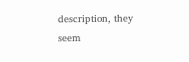description, they seem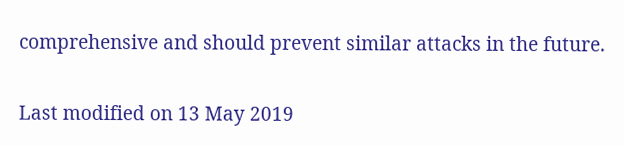comprehensive and should prevent similar attacks in the future.


Last modified on 13 May 2019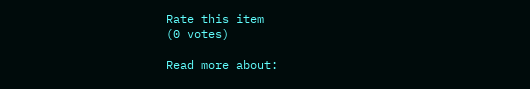Rate this item
(0 votes)

Read more about: